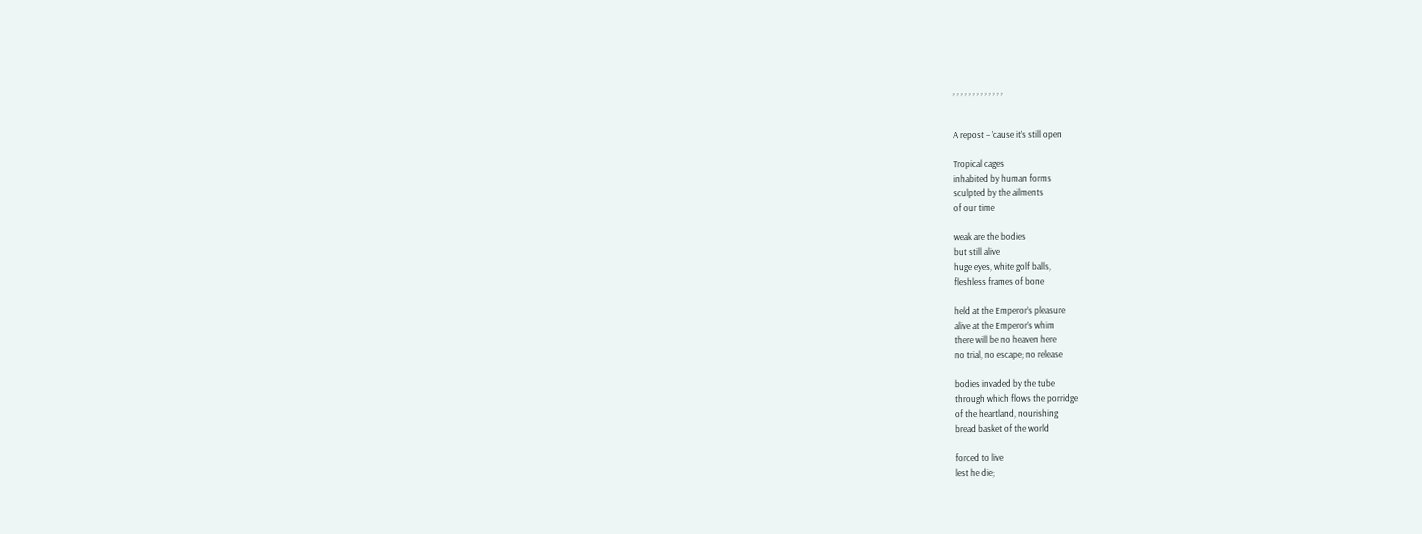, , , , , , , , , , , , ,


A repost – ’cause it’s still open

Tropical cages
inhabited by human forms
sculpted by the ailments
of our time

weak are the bodies
but still alive
huge eyes, white golf balls,
fleshless frames of bone

held at the Emperor’s pleasure
alive at the Emperor’s whim
there will be no heaven here
no trial, no escape; no release

bodies invaded by the tube
through which flows the porridge
of the heartland, nourishing
bread basket of the world

forced to live
lest he die;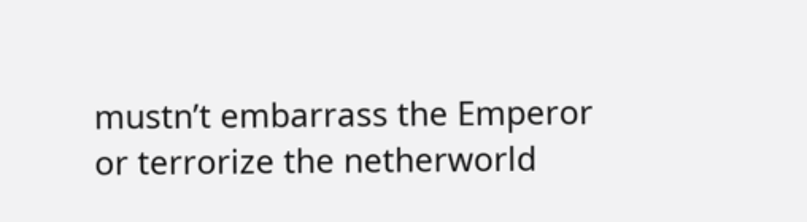mustn’t embarrass the Emperor
or terrorize the netherworld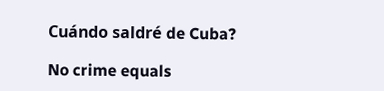Cuándo saldré de Cuba?

No crime equals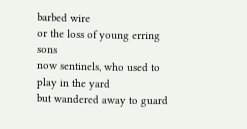barbed wire
or the loss of young erring sons
now sentinels, who used to play in the yard
but wandered away to guard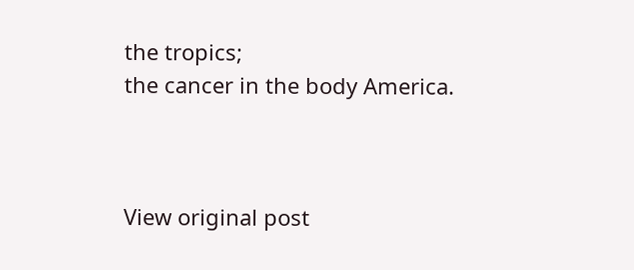the tropics;
the cancer in the body America.



View original post